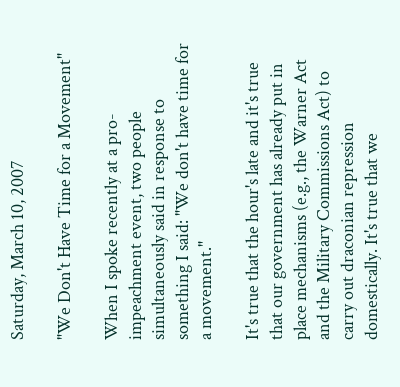Saturday, March 10, 2007

"We Don't Have Time for a Movement"

When I spoke recently at a pro-impeachment event, two people simultaneously said in response to something I said: "We don't have time for a movement."

It's true that the hour's late and it's true that our government has already put in place mechanisms (e.g., the Warner Act and the Military Commissions Act) to carry out draconian repression domestically. It's true that we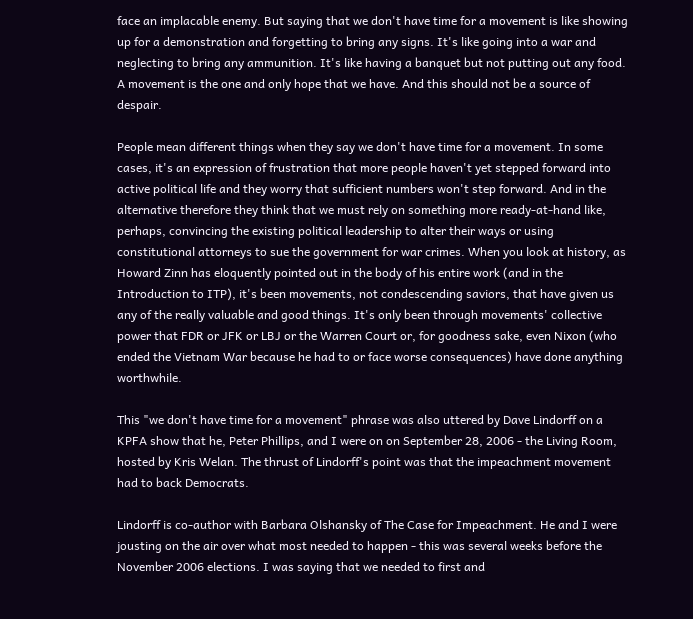face an implacable enemy. But saying that we don't have time for a movement is like showing up for a demonstration and forgetting to bring any signs. It's like going into a war and neglecting to bring any ammunition. It's like having a banquet but not putting out any food. A movement is the one and only hope that we have. And this should not be a source of despair.

People mean different things when they say we don't have time for a movement. In some cases, it's an expression of frustration that more people haven't yet stepped forward into active political life and they worry that sufficient numbers won't step forward. And in the alternative therefore they think that we must rely on something more ready-at-hand like, perhaps, convincing the existing political leadership to alter their ways or using constitutional attorneys to sue the government for war crimes. When you look at history, as Howard Zinn has eloquently pointed out in the body of his entire work (and in the Introduction to ITP), it's been movements, not condescending saviors, that have given us any of the really valuable and good things. It's only been through movements' collective power that FDR or JFK or LBJ or the Warren Court or, for goodness sake, even Nixon (who ended the Vietnam War because he had to or face worse consequences) have done anything worthwhile.

This "we don't have time for a movement" phrase was also uttered by Dave Lindorff on a KPFA show that he, Peter Phillips, and I were on on September 28, 2006 - the Living Room, hosted by Kris Welan. The thrust of Lindorff's point was that the impeachment movement had to back Democrats.

Lindorff is co-author with Barbara Olshansky of The Case for Impeachment. He and I were jousting on the air over what most needed to happen - this was several weeks before the November 2006 elections. I was saying that we needed to first and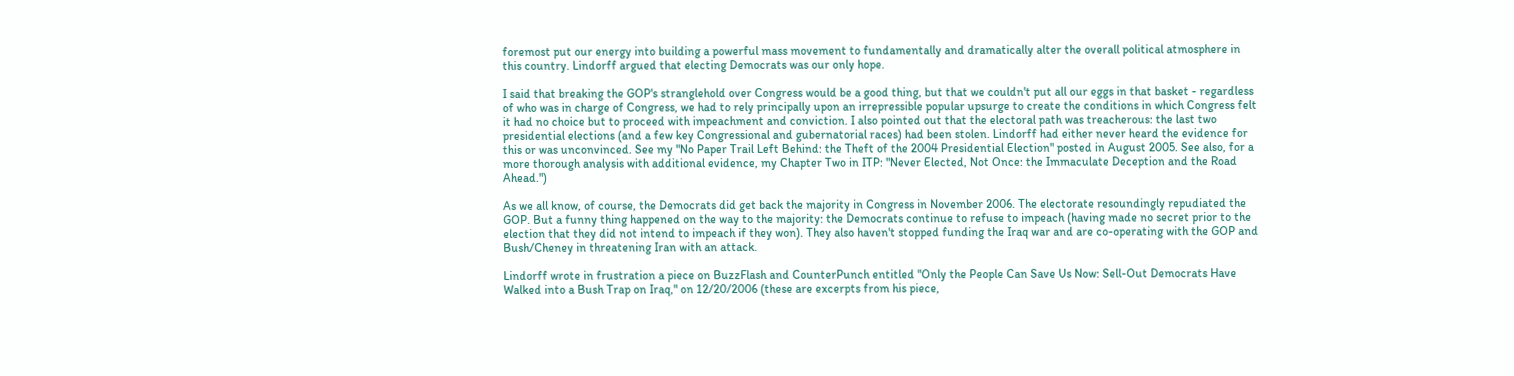foremost put our energy into building a powerful mass movement to fundamentally and dramatically alter the overall political atmosphere in this country. Lindorff argued that electing Democrats was our only hope.

I said that breaking the GOP's stranglehold over Congress would be a good thing, but that we couldn't put all our eggs in that basket - regardless of who was in charge of Congress, we had to rely principally upon an irrepressible popular upsurge to create the conditions in which Congress felt it had no choice but to proceed with impeachment and conviction. I also pointed out that the electoral path was treacherous: the last two presidential elections (and a few key Congressional and gubernatorial races) had been stolen. Lindorff had either never heard the evidence for this or was unconvinced. See my "No Paper Trail Left Behind: the Theft of the 2004 Presidential Election" posted in August 2005. See also, for a more thorough analysis with additional evidence, my Chapter Two in ITP: "Never Elected, Not Once: the Immaculate Deception and the Road Ahead.")

As we all know, of course, the Democrats did get back the majority in Congress in November 2006. The electorate resoundingly repudiated the GOP. But a funny thing happened on the way to the majority: the Democrats continue to refuse to impeach (having made no secret prior to the election that they did not intend to impeach if they won). They also haven't stopped funding the Iraq war and are co-operating with the GOP and Bush/Cheney in threatening Iran with an attack.

Lindorff wrote in frustration a piece on BuzzFlash and CounterPunch entitled "Only the People Can Save Us Now: Sell-Out Democrats Have Walked into a Bush Trap on Iraq," on 12/20/2006 (these are excerpts from his piece,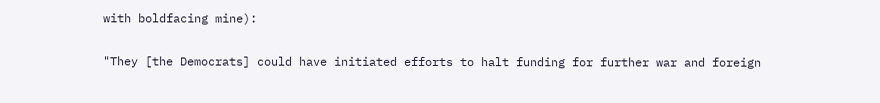with boldfacing mine):

"They [the Democrats] could have initiated efforts to halt funding for further war and foreign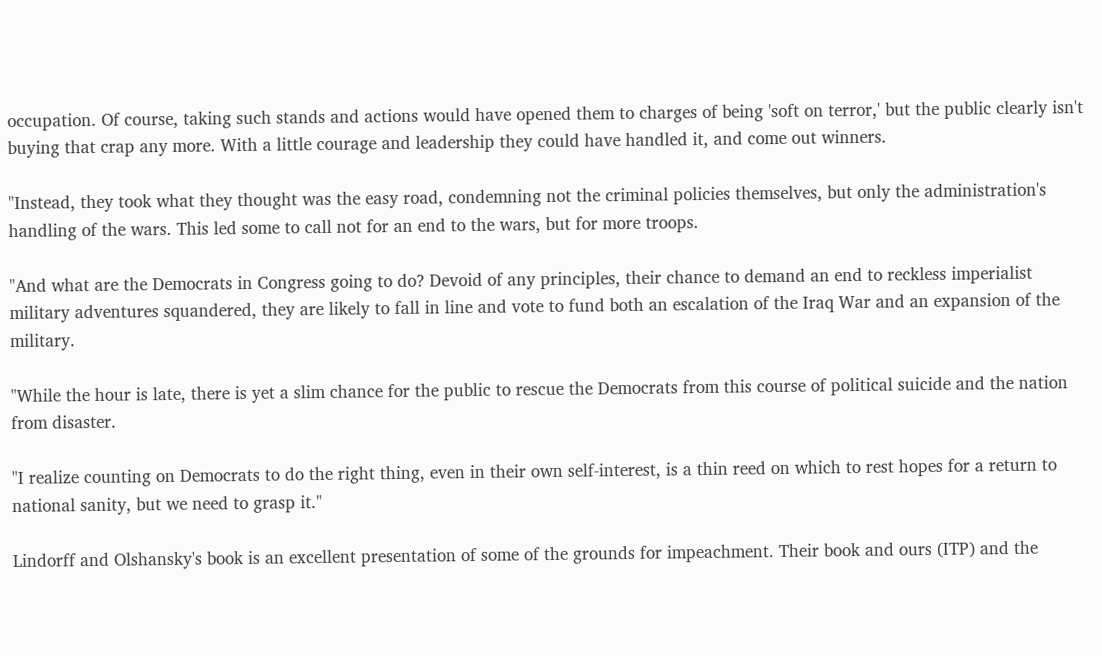occupation. Of course, taking such stands and actions would have opened them to charges of being 'soft on terror,' but the public clearly isn't buying that crap any more. With a little courage and leadership they could have handled it, and come out winners.

"Instead, they took what they thought was the easy road, condemning not the criminal policies themselves, but only the administration's handling of the wars. This led some to call not for an end to the wars, but for more troops.

"And what are the Democrats in Congress going to do? Devoid of any principles, their chance to demand an end to reckless imperialist military adventures squandered, they are likely to fall in line and vote to fund both an escalation of the Iraq War and an expansion of the military.

"While the hour is late, there is yet a slim chance for the public to rescue the Democrats from this course of political suicide and the nation from disaster.

"I realize counting on Democrats to do the right thing, even in their own self-interest, is a thin reed on which to rest hopes for a return to national sanity, but we need to grasp it."

Lindorff and Olshansky's book is an excellent presentation of some of the grounds for impeachment. Their book and ours (ITP) and the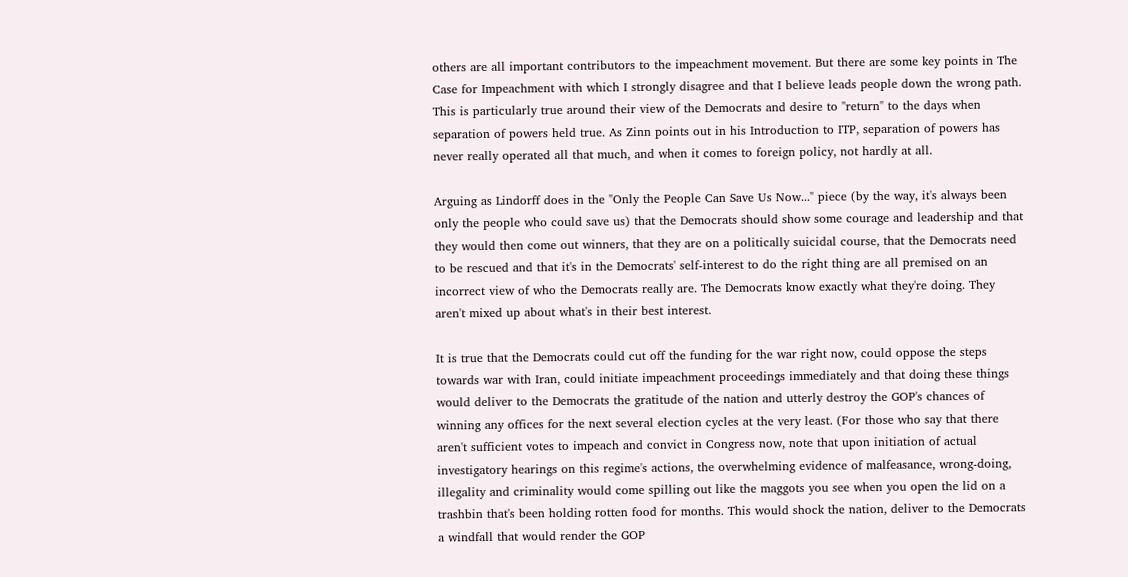others are all important contributors to the impeachment movement. But there are some key points in The Case for Impeachment with which I strongly disagree and that I believe leads people down the wrong path. This is particularly true around their view of the Democrats and desire to "return" to the days when separation of powers held true. As Zinn points out in his Introduction to ITP, separation of powers has never really operated all that much, and when it comes to foreign policy, not hardly at all.

Arguing as Lindorff does in the "Only the People Can Save Us Now..." piece (by the way, it's always been only the people who could save us) that the Democrats should show some courage and leadership and that they would then come out winners, that they are on a politically suicidal course, that the Democrats need to be rescued and that it's in the Democrats' self-interest to do the right thing are all premised on an incorrect view of who the Democrats really are. The Democrats know exactly what they're doing. They aren't mixed up about what's in their best interest.

It is true that the Democrats could cut off the funding for the war right now, could oppose the steps towards war with Iran, could initiate impeachment proceedings immediately and that doing these things would deliver to the Democrats the gratitude of the nation and utterly destroy the GOP's chances of winning any offices for the next several election cycles at the very least. (For those who say that there aren't sufficient votes to impeach and convict in Congress now, note that upon initiation of actual investigatory hearings on this regime's actions, the overwhelming evidence of malfeasance, wrong-doing, illegality and criminality would come spilling out like the maggots you see when you open the lid on a trashbin that's been holding rotten food for months. This would shock the nation, deliver to the Democrats a windfall that would render the GOP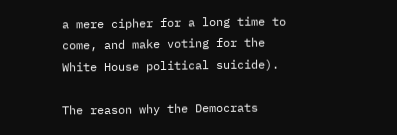a mere cipher for a long time to come, and make voting for the White House political suicide).

The reason why the Democrats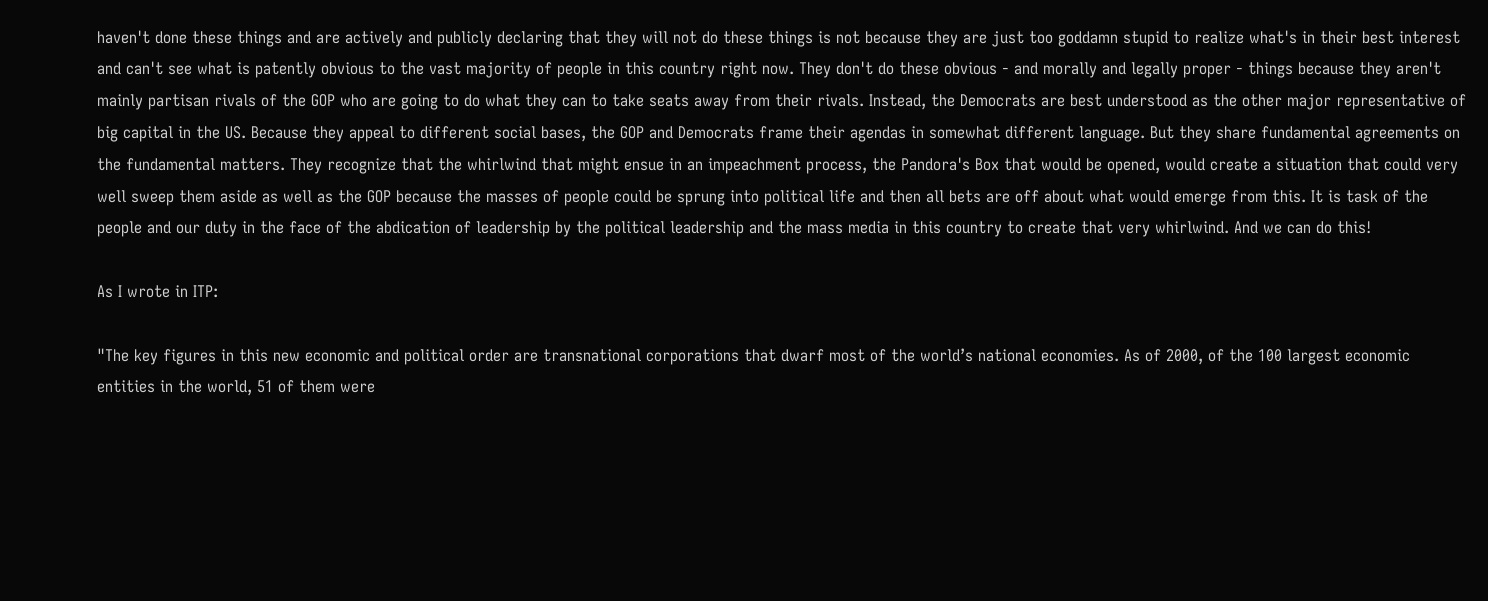haven't done these things and are actively and publicly declaring that they will not do these things is not because they are just too goddamn stupid to realize what's in their best interest and can't see what is patently obvious to the vast majority of people in this country right now. They don't do these obvious - and morally and legally proper - things because they aren't mainly partisan rivals of the GOP who are going to do what they can to take seats away from their rivals. Instead, the Democrats are best understood as the other major representative of big capital in the US. Because they appeal to different social bases, the GOP and Democrats frame their agendas in somewhat different language. But they share fundamental agreements on the fundamental matters. They recognize that the whirlwind that might ensue in an impeachment process, the Pandora's Box that would be opened, would create a situation that could very well sweep them aside as well as the GOP because the masses of people could be sprung into political life and then all bets are off about what would emerge from this. It is task of the people and our duty in the face of the abdication of leadership by the political leadership and the mass media in this country to create that very whirlwind. And we can do this!

As I wrote in ITP:

"The key figures in this new economic and political order are transnational corporations that dwarf most of the world’s national economies. As of 2000, of the 100 largest economic entities in the world, 51 of them were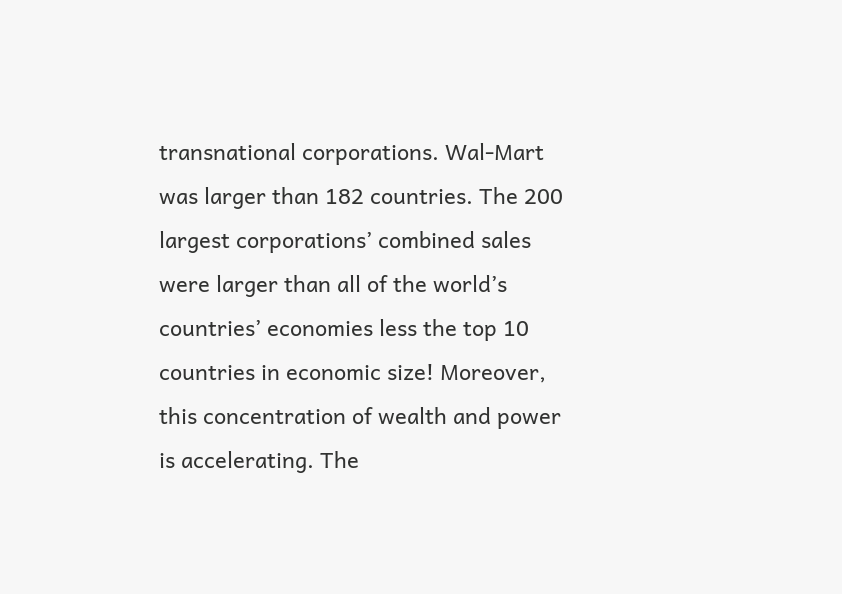transnational corporations. Wal-Mart was larger than 182 countries. The 200 largest corporations’ combined sales were larger than all of the world’s countries’ economies less the top 10 countries in economic size! Moreover, this concentration of wealth and power is accelerating. The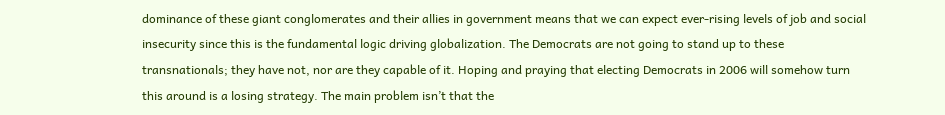dominance of these giant conglomerates and their allies in government means that we can expect ever-rising levels of job and social insecurity since this is the fundamental logic driving globalization. The Democrats are not going to stand up to these transnationals; they have not, nor are they capable of it. Hoping and praying that electing Democrats in 2006 will somehow turn this around is a losing strategy. The main problem isn’t that the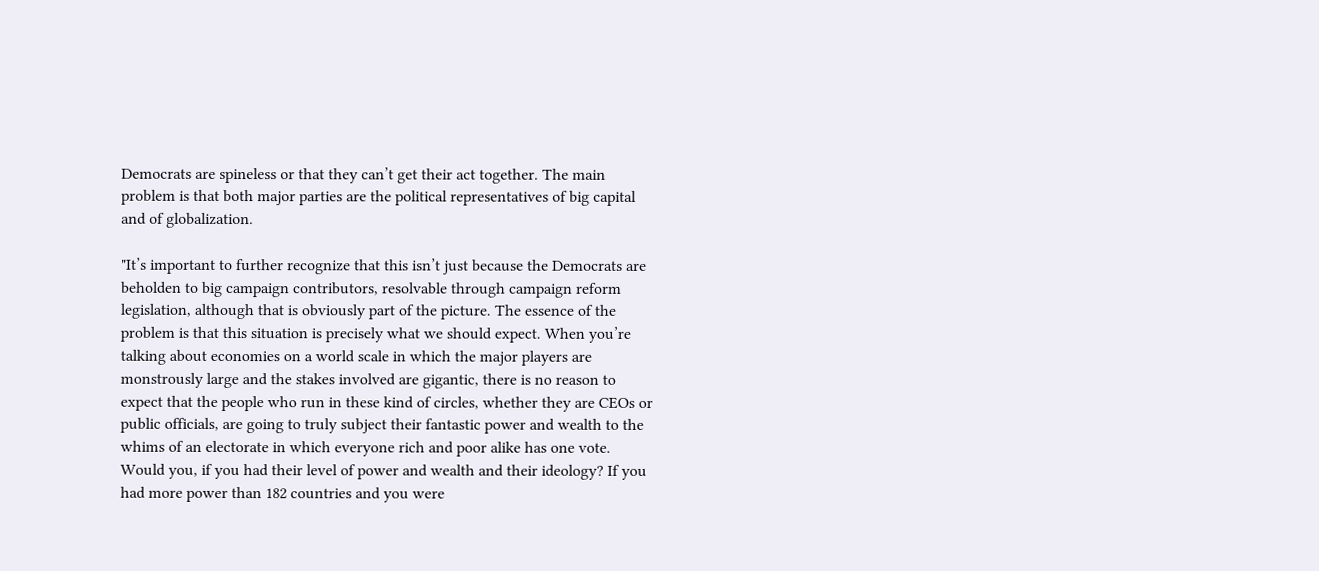Democrats are spineless or that they can’t get their act together. The main problem is that both major parties are the political representatives of big capital and of globalization.

"It’s important to further recognize that this isn’t just because the Democrats are beholden to big campaign contributors, resolvable through campaign reform legislation, although that is obviously part of the picture. The essence of the problem is that this situation is precisely what we should expect. When you’re talking about economies on a world scale in which the major players are monstrously large and the stakes involved are gigantic, there is no reason to expect that the people who run in these kind of circles, whether they are CEOs or public officials, are going to truly subject their fantastic power and wealth to the whims of an electorate in which everyone rich and poor alike has one vote. Would you, if you had their level of power and wealth and their ideology? If you had more power than 182 countries and you were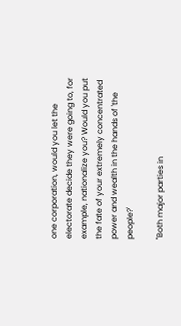one corporation, would you let the electorate decide they were going to, for example, nationalize you? Would you put the fate of your extremely concentrated power and wealth in the hands of 'the people?'

"Both major parties in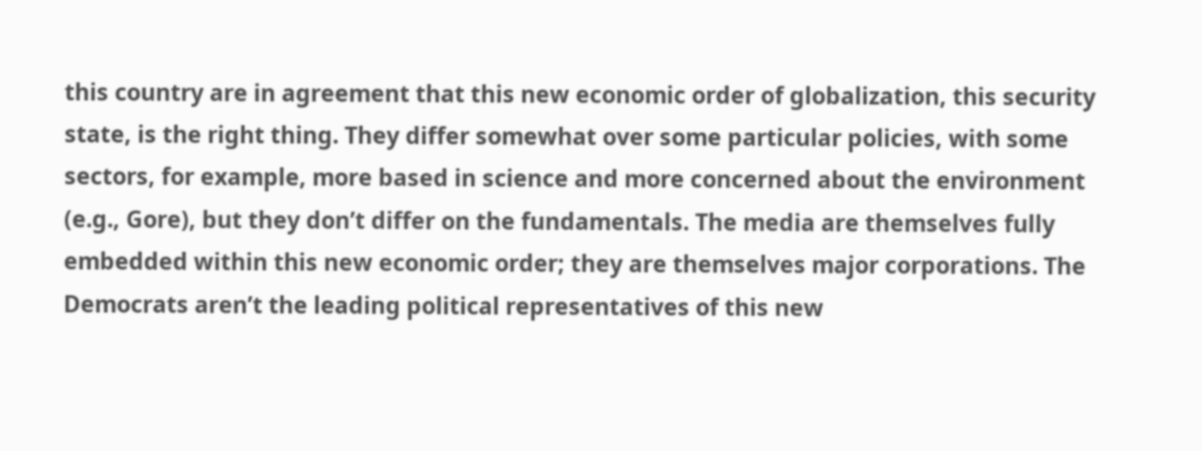this country are in agreement that this new economic order of globalization, this security state, is the right thing. They differ somewhat over some particular policies, with some sectors, for example, more based in science and more concerned about the environment (e.g., Gore), but they don’t differ on the fundamentals. The media are themselves fully embedded within this new economic order; they are themselves major corporations. The Democrats aren’t the leading political representatives of this new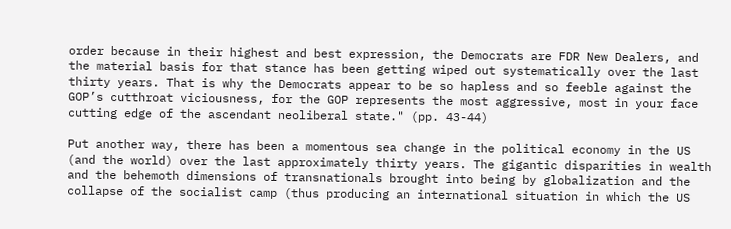order because in their highest and best expression, the Democrats are FDR New Dealers, and the material basis for that stance has been getting wiped out systematically over the last thirty years. That is why the Democrats appear to be so hapless and so feeble against the GOP’s cutthroat viciousness, for the GOP represents the most aggressive, most in your face cutting edge of the ascendant neoliberal state." (pp. 43-44)

Put another way, there has been a momentous sea change in the political economy in the US (and the world) over the last approximately thirty years. The gigantic disparities in wealth and the behemoth dimensions of transnationals brought into being by globalization and the collapse of the socialist camp (thus producing an international situation in which the US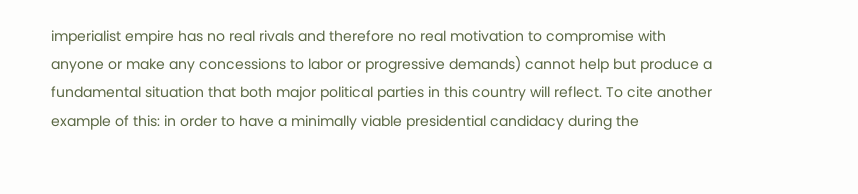imperialist empire has no real rivals and therefore no real motivation to compromise with anyone or make any concessions to labor or progressive demands) cannot help but produce a fundamental situation that both major political parties in this country will reflect. To cite another example of this: in order to have a minimally viable presidential candidacy during the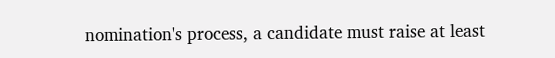nomination's process, a candidate must raise at least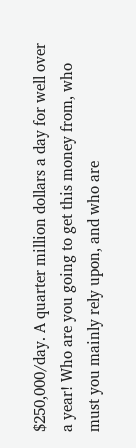$250,000/day. A quarter million dollars a day for well over a year! Who are you going to get this money from, who must you mainly rely upon, and who are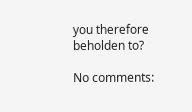you therefore beholden to?

No comments: